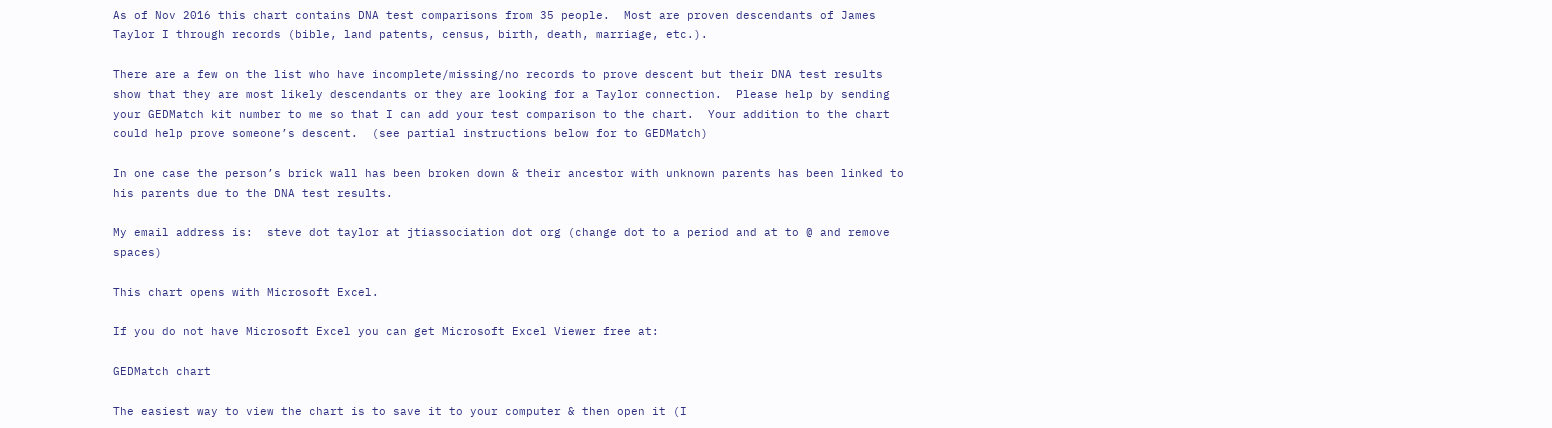As of Nov 2016 this chart contains DNA test comparisons from 35 people.  Most are proven descendants of James Taylor I through records (bible, land patents, census, birth, death, marriage, etc.).

There are a few on the list who have incomplete/missing/no records to prove descent but their DNA test results show that they are most likely descendants or they are looking for a Taylor connection.  Please help by sending your GEDMatch kit number to me so that I can add your test comparison to the chart.  Your addition to the chart could help prove someone’s descent.  (see partial instructions below for to GEDMatch)

In one case the person’s brick wall has been broken down & their ancestor with unknown parents has been linked to his parents due to the DNA test results.

My email address is:  steve dot taylor at jtiassociation dot org (change dot to a period and at to @ and remove spaces)

This chart opens with Microsoft Excel.

If you do not have Microsoft Excel you can get Microsoft Excel Viewer free at:

GEDMatch chart

The easiest way to view the chart is to save it to your computer & then open it (I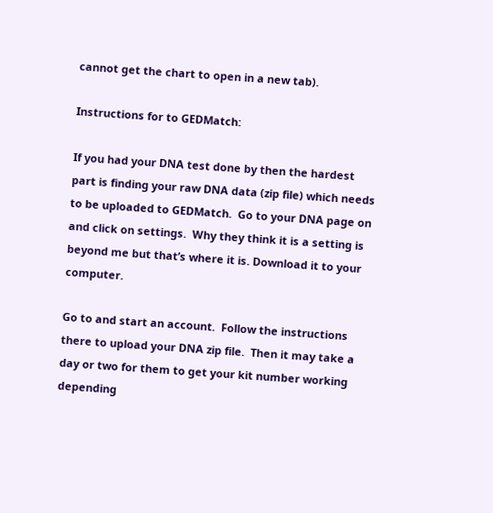cannot get the chart to open in a new tab).

Instructions for to GEDMatch:

If you had your DNA test done by then the hardest part is finding your raw DNA data (zip file) which needs to be uploaded to GEDMatch.  Go to your DNA page on and click on settings.  Why they think it is a setting is beyond me but that’s where it is. Download it to your computer.

Go to and start an account.  Follow the instructions there to upload your DNA zip file.  Then it may take a day or two for them to get your kit number working depending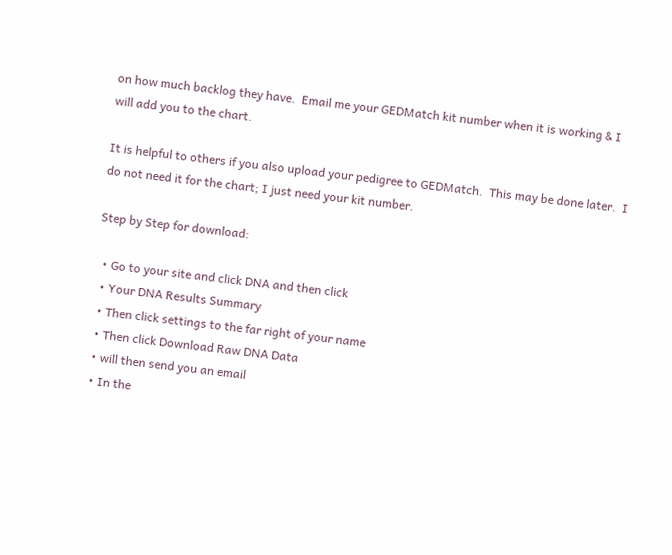on how much backlog they have.  Email me your GEDMatch kit number when it is working & I will add you to the chart.

It is helpful to others if you also upload your pedigree to GEDMatch.  This may be done later.  I do not need it for the chart; I just need your kit number.

Step by Step for download:

  • Go to your site and click DNA and then click
  • Your DNA Results Summary
  • Then click settings to the far right of your name
  • Then click Download Raw DNA Data
  • will then send you an email
  • In the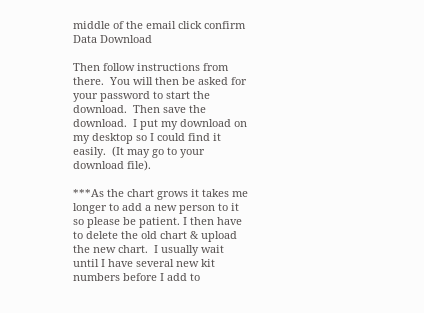middle of the email click confirm Data Download

Then follow instructions from there.  You will then be asked for your password to start the download.  Then save the download.  I put my download on my desktop so I could find it easily.  (It may go to your download file).

***As the chart grows it takes me longer to add a new person to it so please be patient. I then have to delete the old chart & upload the new chart.  I usually wait until I have several new kit numbers before I add to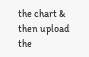the chart & then upload the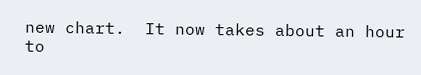new chart.  It now takes about an hour to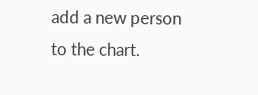add a new person to the chart.